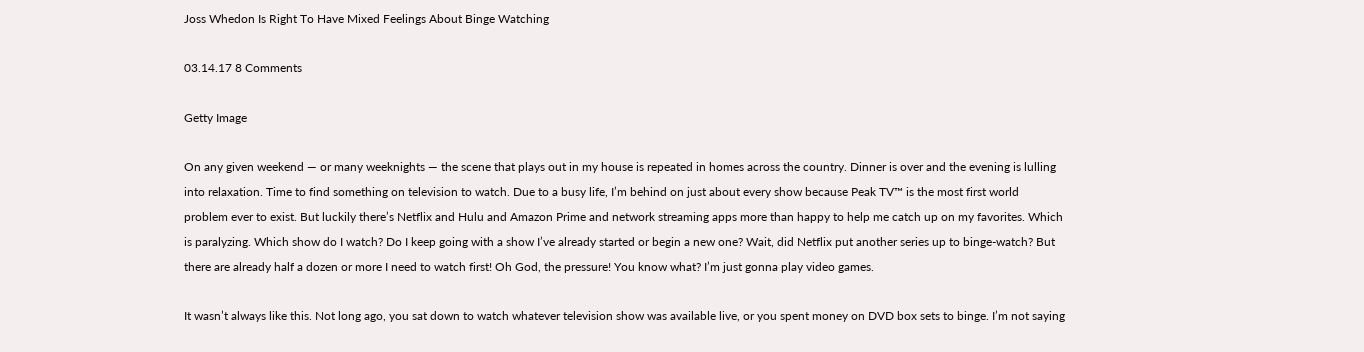Joss Whedon Is Right To Have Mixed Feelings About Binge Watching

03.14.17 8 Comments

Getty Image

On any given weekend — or many weeknights — the scene that plays out in my house is repeated in homes across the country. Dinner is over and the evening is lulling into relaxation. Time to find something on television to watch. Due to a busy life, I’m behind on just about every show because Peak TV™ is the most first world problem ever to exist. But luckily there’s Netflix and Hulu and Amazon Prime and network streaming apps more than happy to help me catch up on my favorites. Which is paralyzing. Which show do I watch? Do I keep going with a show I’ve already started or begin a new one? Wait, did Netflix put another series up to binge-watch? But there are already half a dozen or more I need to watch first! Oh God, the pressure! You know what? I’m just gonna play video games.

It wasn’t always like this. Not long ago, you sat down to watch whatever television show was available live, or you spent money on DVD box sets to binge. I’m not saying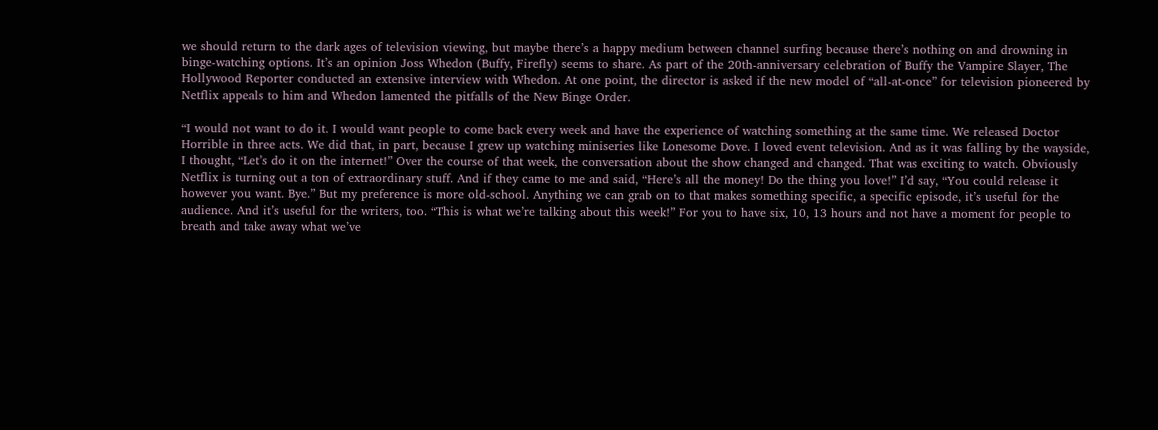we should return to the dark ages of television viewing, but maybe there’s a happy medium between channel surfing because there’s nothing on and drowning in binge-watching options. It’s an opinion Joss Whedon (Buffy, Firefly) seems to share. As part of the 20th-anniversary celebration of Buffy the Vampire Slayer, The Hollywood Reporter conducted an extensive interview with Whedon. At one point, the director is asked if the new model of “all-at-once” for television pioneered by Netflix appeals to him and Whedon lamented the pitfalls of the New Binge Order.

“I would not want to do it. I would want people to come back every week and have the experience of watching something at the same time. We released Doctor Horrible in three acts. We did that, in part, because I grew up watching miniseries like Lonesome Dove. I loved event television. And as it was falling by the wayside, I thought, “Let’s do it on the internet!” Over the course of that week, the conversation about the show changed and changed. That was exciting to watch. Obviously Netflix is turning out a ton of extraordinary stuff. And if they came to me and said, “Here’s all the money! Do the thing you love!” I’d say, “You could release it however you want. Bye.” But my preference is more old-school. Anything we can grab on to that makes something specific, a specific episode, it’s useful for the audience. And it’s useful for the writers, too. “This is what we’re talking about this week!” For you to have six, 10, 13 hours and not have a moment for people to breath and take away what we’ve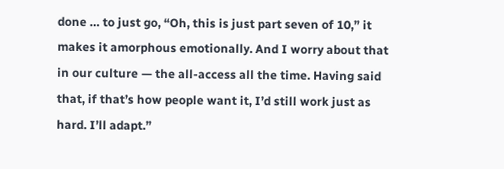done … to just go, “Oh, this is just part seven of 10,” it makes it amorphous emotionally. And I worry about that in our culture — the all-access all the time. Having said that, if that’s how people want it, I’d still work just as hard. I’ll adapt.”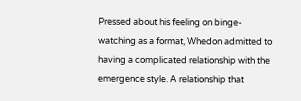Pressed about his feeling on binge-watching as a format, Whedon admitted to having a complicated relationship with the emergence style. A relationship that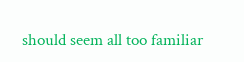should seem all too familiar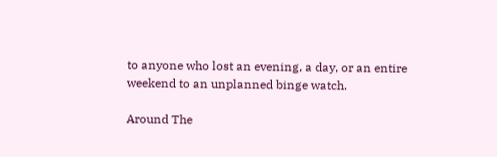to anyone who lost an evening, a day, or an entire weekend to an unplanned binge watch.

Around The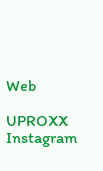Web

UPROXX Instagram